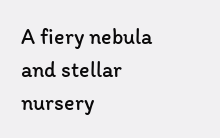A fiery nebula and stellar nursery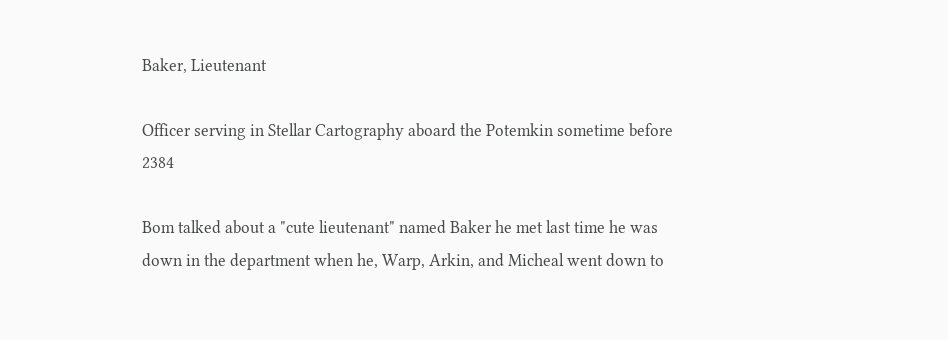Baker, Lieutenant

Officer serving in Stellar Cartography aboard the Potemkin sometime before 2384

Bom talked about a "cute lieutenant" named Baker he met last time he was down in the department when he, Warp, Arkin, and Micheal went down to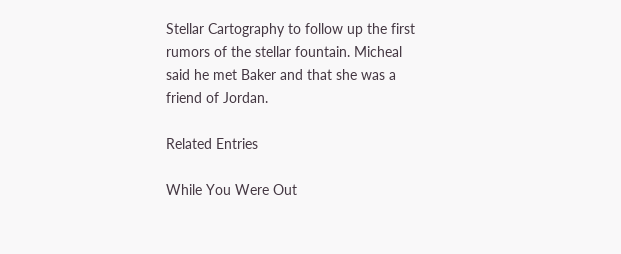Stellar Cartography to follow up the first rumors of the stellar fountain. Micheal said he met Baker and that she was a friend of Jordan.

Related Entries

While You Were Out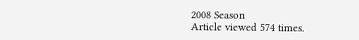2008 Season
Article viewed 574 times.